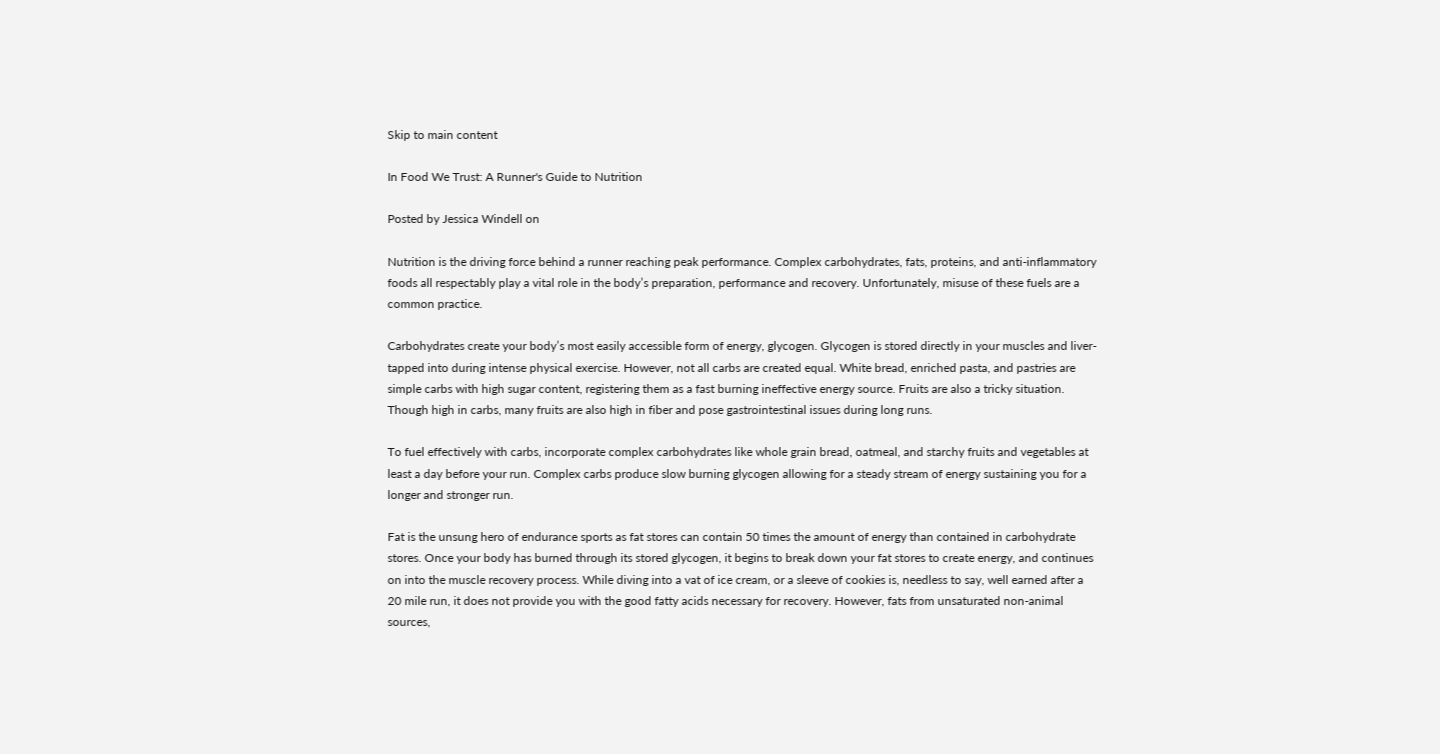Skip to main content

In Food We Trust: A Runner's Guide to Nutrition

Posted by Jessica Windell on

Nutrition is the driving force behind a runner reaching peak performance. Complex carbohydrates, fats, proteins, and anti-inflammatory foods all respectably play a vital role in the body’s preparation, performance and recovery. Unfortunately, misuse of these fuels are a common practice.

Carbohydrates create your body’s most easily accessible form of energy, glycogen. Glycogen is stored directly in your muscles and liver- tapped into during intense physical exercise. However, not all carbs are created equal. White bread, enriched pasta, and pastries are simple carbs with high sugar content, registering them as a fast burning ineffective energy source. Fruits are also a tricky situation. Though high in carbs, many fruits are also high in fiber and pose gastrointestinal issues during long runs.

To fuel effectively with carbs, incorporate complex carbohydrates like whole grain bread, oatmeal, and starchy fruits and vegetables at least a day before your run. Complex carbs produce slow burning glycogen allowing for a steady stream of energy sustaining you for a longer and stronger run.

Fat is the unsung hero of endurance sports as fat stores can contain 50 times the amount of energy than contained in carbohydrate stores. Once your body has burned through its stored glycogen, it begins to break down your fat stores to create energy, and continues on into the muscle recovery process. While diving into a vat of ice cream, or a sleeve of cookies is, needless to say, well earned after a 20 mile run, it does not provide you with the good fatty acids necessary for recovery. However, fats from unsaturated non-animal sources,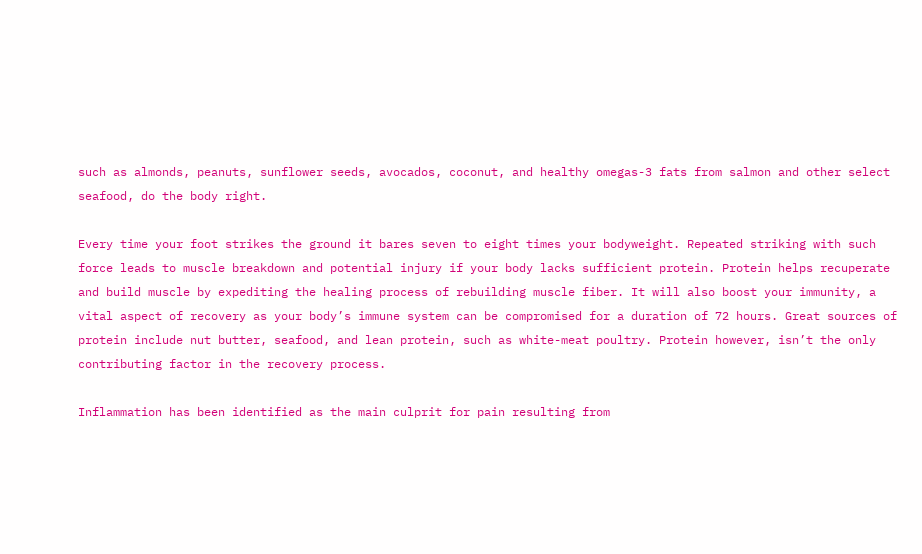such as almonds, peanuts, sunflower seeds, avocados, coconut, and healthy omegas-3 fats from salmon and other select seafood, do the body right.

Every time your foot strikes the ground it bares seven to eight times your bodyweight. Repeated striking with such force leads to muscle breakdown and potential injury if your body lacks sufficient protein. Protein helps recuperate and build muscle by expediting the healing process of rebuilding muscle fiber. It will also boost your immunity, a vital aspect of recovery as your body’s immune system can be compromised for a duration of 72 hours. Great sources of protein include nut butter, seafood, and lean protein, such as white-meat poultry. Protein however, isn’t the only contributing factor in the recovery process.

Inflammation has been identified as the main culprit for pain resulting from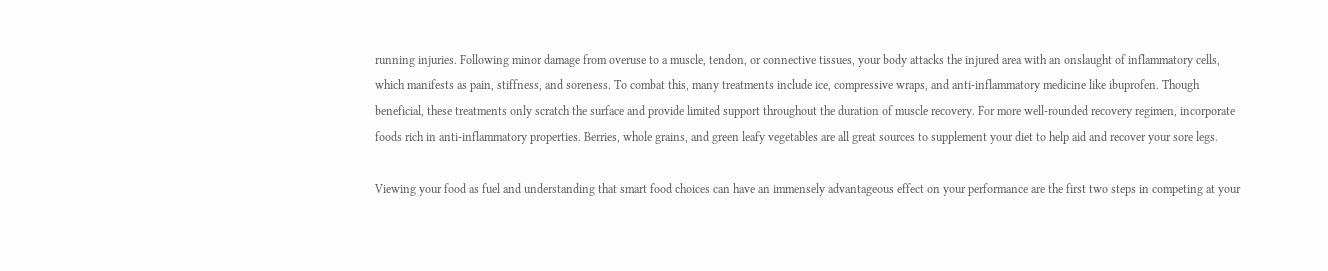running injuries. Following minor damage from overuse to a muscle, tendon, or connective tissues, your body attacks the injured area with an onslaught of inflammatory cells, which manifests as pain, stiffness, and soreness. To combat this, many treatments include ice, compressive wraps, and anti-inflammatory medicine like ibuprofen. Though beneficial, these treatments only scratch the surface and provide limited support throughout the duration of muscle recovery. For more well-rounded recovery regimen, incorporate foods rich in anti-inflammatory properties. Berries, whole grains, and green leafy vegetables are all great sources to supplement your diet to help aid and recover your sore legs.

Viewing your food as fuel and understanding that smart food choices can have an immensely advantageous effect on your performance are the first two steps in competing at your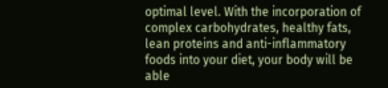optimal level. With the incorporation of complex carbohydrates, healthy fats, lean proteins and anti-inflammatory foods into your diet, your body will be able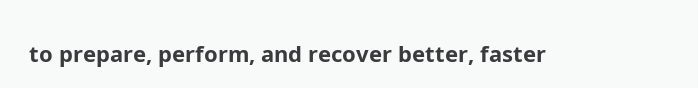to prepare, perform, and recover better, faster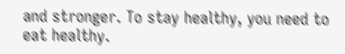and stronger. To stay healthy, you need to eat healthy.